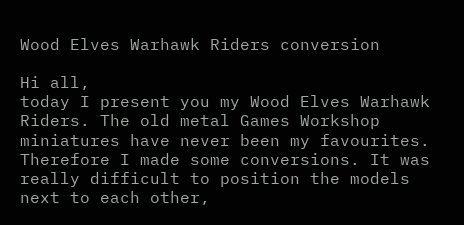Wood Elves Warhawk Riders conversion

Hi all,
today I present you my Wood Elves Warhawk Riders. The old metal Games Workshop miniatures have never been my favourites. Therefore I made some conversions. It was really difficult to position the models next to each other,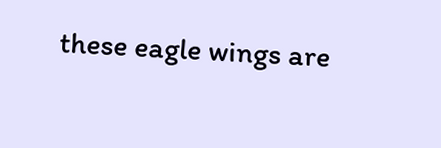these eagle wings are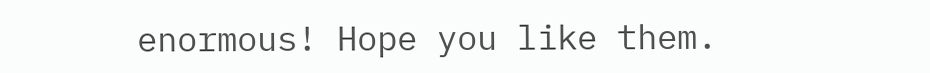enormous! Hope you like them.